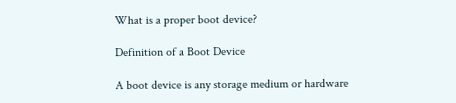What is a proper boot device?

Definition of a Boot Device

A boot device is any storage medium or hardware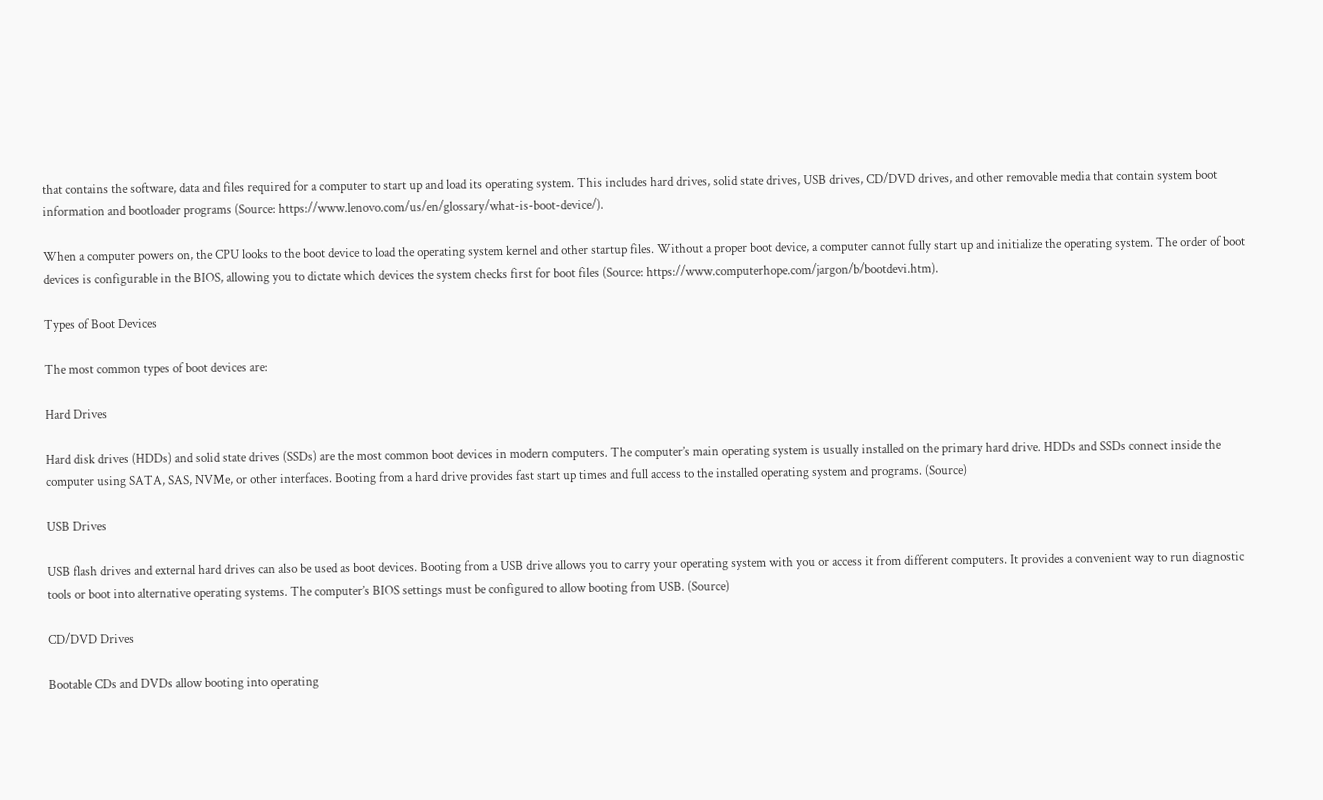that contains the software, data and files required for a computer to start up and load its operating system. This includes hard drives, solid state drives, USB drives, CD/DVD drives, and other removable media that contain system boot information and bootloader programs (Source: https://www.lenovo.com/us/en/glossary/what-is-boot-device/).

When a computer powers on, the CPU looks to the boot device to load the operating system kernel and other startup files. Without a proper boot device, a computer cannot fully start up and initialize the operating system. The order of boot devices is configurable in the BIOS, allowing you to dictate which devices the system checks first for boot files (Source: https://www.computerhope.com/jargon/b/bootdevi.htm).

Types of Boot Devices

The most common types of boot devices are:

Hard Drives

Hard disk drives (HDDs) and solid state drives (SSDs) are the most common boot devices in modern computers. The computer’s main operating system is usually installed on the primary hard drive. HDDs and SSDs connect inside the computer using SATA, SAS, NVMe, or other interfaces. Booting from a hard drive provides fast start up times and full access to the installed operating system and programs. (Source)

USB Drives

USB flash drives and external hard drives can also be used as boot devices. Booting from a USB drive allows you to carry your operating system with you or access it from different computers. It provides a convenient way to run diagnostic tools or boot into alternative operating systems. The computer’s BIOS settings must be configured to allow booting from USB. (Source)

CD/DVD Drives

Bootable CDs and DVDs allow booting into operating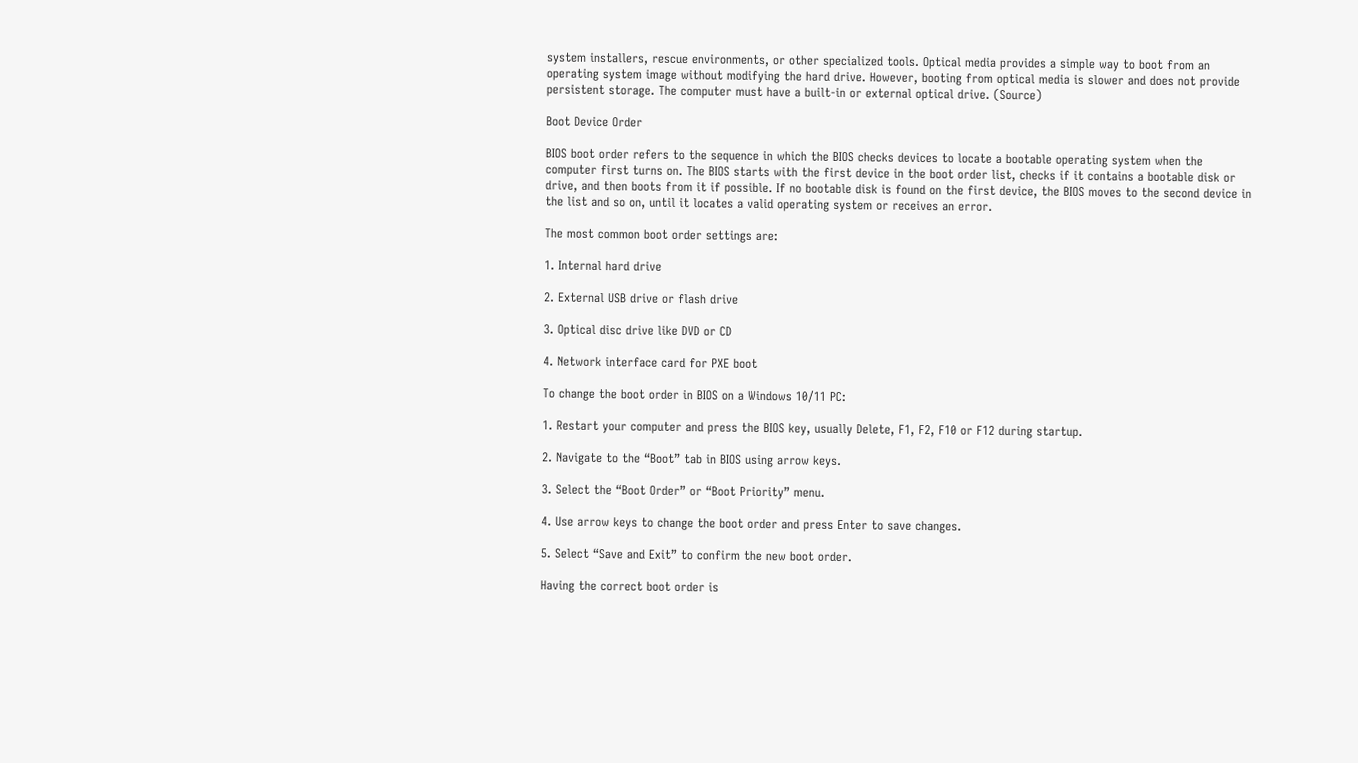system installers, rescue environments, or other specialized tools. Optical media provides a simple way to boot from an operating system image without modifying the hard drive. However, booting from optical media is slower and does not provide persistent storage. The computer must have a built-in or external optical drive. (Source)

Boot Device Order

BIOS boot order refers to the sequence in which the BIOS checks devices to locate a bootable operating system when the computer first turns on. The BIOS starts with the first device in the boot order list, checks if it contains a bootable disk or drive, and then boots from it if possible. If no bootable disk is found on the first device, the BIOS moves to the second device in the list and so on, until it locates a valid operating system or receives an error.

The most common boot order settings are:

1. Internal hard drive

2. External USB drive or flash drive

3. Optical disc drive like DVD or CD

4. Network interface card for PXE boot

To change the boot order in BIOS on a Windows 10/11 PC:

1. Restart your computer and press the BIOS key, usually Delete, F1, F2, F10 or F12 during startup.

2. Navigate to the “Boot” tab in BIOS using arrow keys.

3. Select the “Boot Order” or “Boot Priority” menu.

4. Use arrow keys to change the boot order and press Enter to save changes.

5. Select “Save and Exit” to confirm the new boot order.

Having the correct boot order is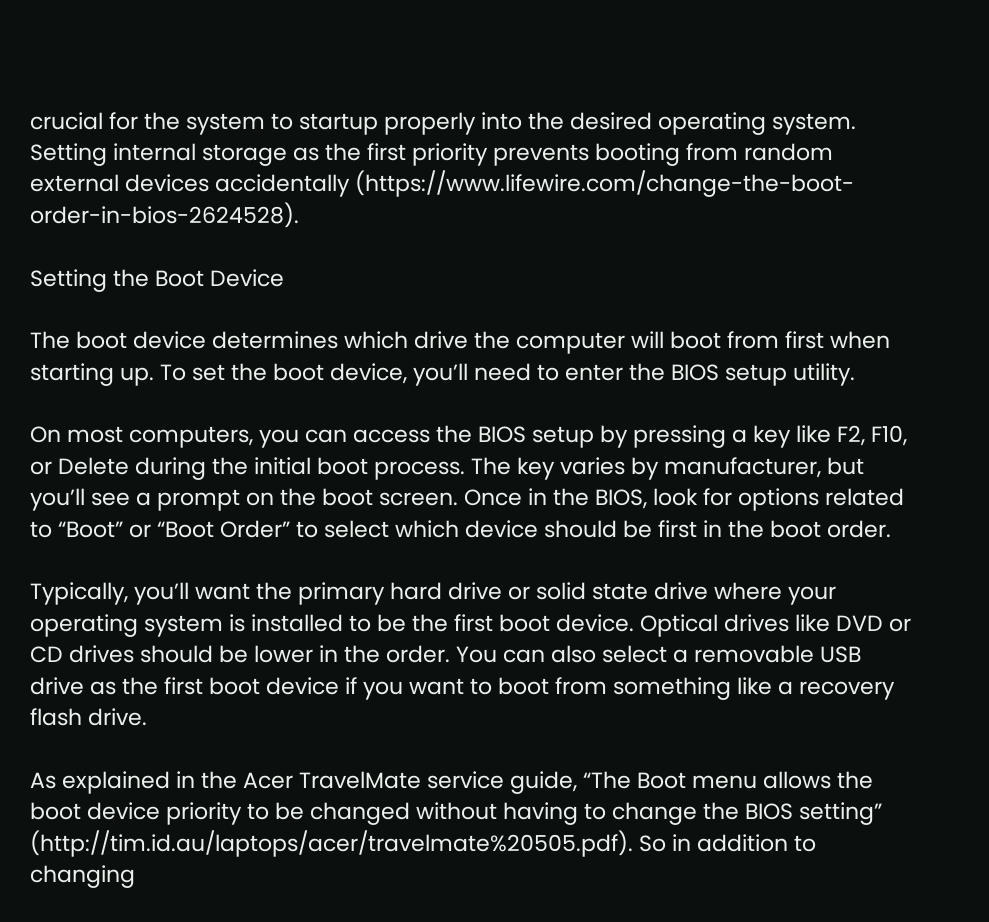crucial for the system to startup properly into the desired operating system. Setting internal storage as the first priority prevents booting from random external devices accidentally (https://www.lifewire.com/change-the-boot-order-in-bios-2624528).

Setting the Boot Device

The boot device determines which drive the computer will boot from first when starting up. To set the boot device, you’ll need to enter the BIOS setup utility.

On most computers, you can access the BIOS setup by pressing a key like F2, F10, or Delete during the initial boot process. The key varies by manufacturer, but you’ll see a prompt on the boot screen. Once in the BIOS, look for options related to “Boot” or “Boot Order” to select which device should be first in the boot order.

Typically, you’ll want the primary hard drive or solid state drive where your operating system is installed to be the first boot device. Optical drives like DVD or CD drives should be lower in the order. You can also select a removable USB drive as the first boot device if you want to boot from something like a recovery flash drive.

As explained in the Acer TravelMate service guide, “The Boot menu allows the boot device priority to be changed without having to change the BIOS setting” (http://tim.id.au/laptops/acer/travelmate%20505.pdf). So in addition to changing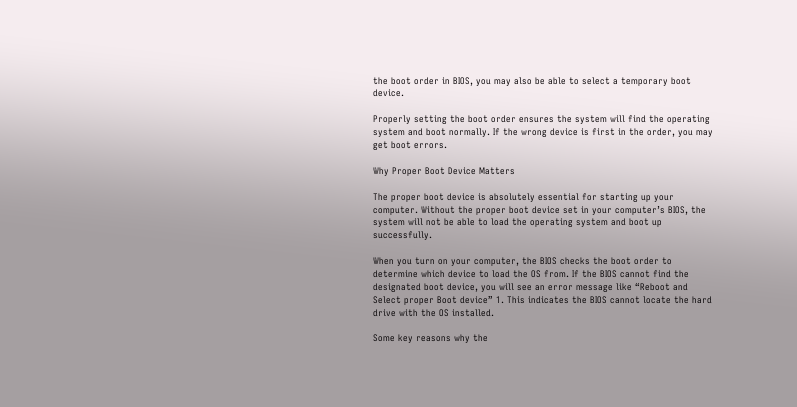the boot order in BIOS, you may also be able to select a temporary boot device.

Properly setting the boot order ensures the system will find the operating system and boot normally. If the wrong device is first in the order, you may get boot errors.

Why Proper Boot Device Matters

The proper boot device is absolutely essential for starting up your computer. Without the proper boot device set in your computer’s BIOS, the system will not be able to load the operating system and boot up successfully.

When you turn on your computer, the BIOS checks the boot order to determine which device to load the OS from. If the BIOS cannot find the designated boot device, you will see an error message like “Reboot and Select proper Boot device” 1. This indicates the BIOS cannot locate the hard drive with the OS installed.

Some key reasons why the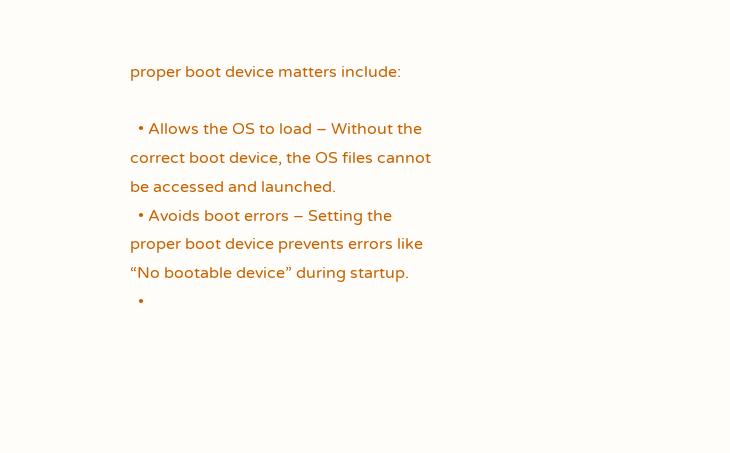proper boot device matters include:

  • Allows the OS to load – Without the correct boot device, the OS files cannot be accessed and launched.
  • Avoids boot errors – Setting the proper boot device prevents errors like “No bootable device” during startup.
  •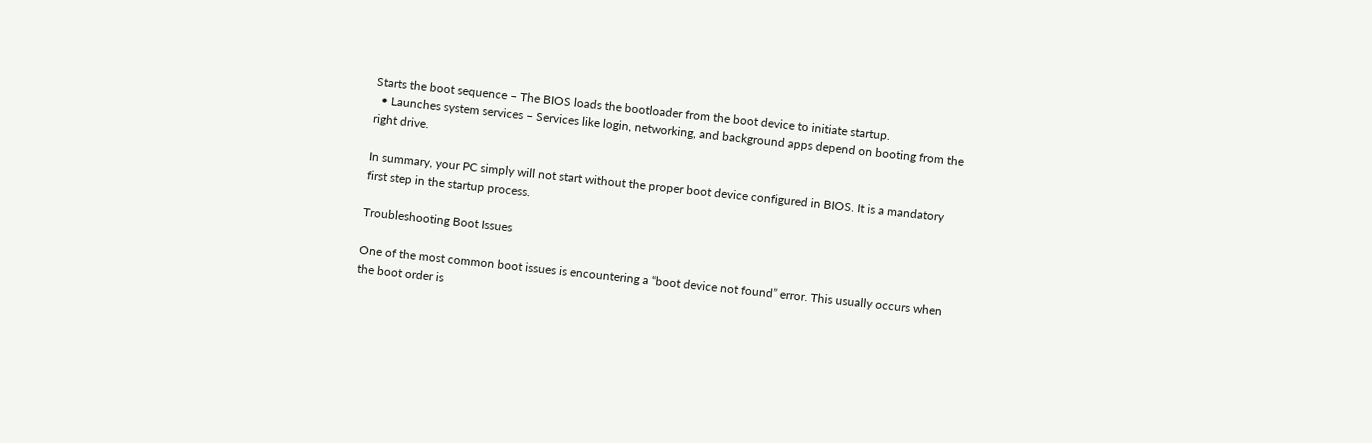Starts the boot sequence – The BIOS loads the bootloader from the boot device to initiate startup.
  • Launches system services – Services like login, networking, and background apps depend on booting from the right drive.

In summary, your PC simply will not start without the proper boot device configured in BIOS. It is a mandatory first step in the startup process.

Troubleshooting Boot Issues

One of the most common boot issues is encountering a “boot device not found” error. This usually occurs when the boot order is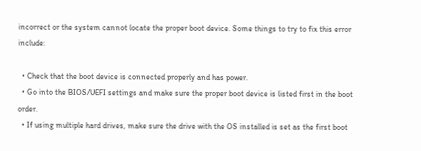incorrect or the system cannot locate the proper boot device. Some things to try to fix this error include:

  • Check that the boot device is connected properly and has power.
  • Go into the BIOS/UEFI settings and make sure the proper boot device is listed first in the boot order.
  • If using multiple hard drives, make sure the drive with the OS installed is set as the first boot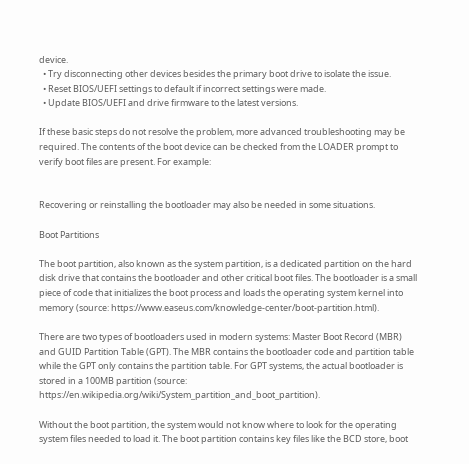device.
  • Try disconnecting other devices besides the primary boot drive to isolate the issue.
  • Reset BIOS/UEFI settings to default if incorrect settings were made.
  • Update BIOS/UEFI and drive firmware to the latest versions.

If these basic steps do not resolve the problem, more advanced troubleshooting may be required. The contents of the boot device can be checked from the LOADER prompt to verify boot files are present. For example:


Recovering or reinstalling the bootloader may also be needed in some situations.

Boot Partitions

The boot partition, also known as the system partition, is a dedicated partition on the hard disk drive that contains the bootloader and other critical boot files. The bootloader is a small piece of code that initializes the boot process and loads the operating system kernel into memory (source: https://www.easeus.com/knowledge-center/boot-partition.html).

There are two types of bootloaders used in modern systems: Master Boot Record (MBR) and GUID Partition Table (GPT). The MBR contains the bootloader code and partition table while the GPT only contains the partition table. For GPT systems, the actual bootloader is stored in a 100MB partition (source: https://en.wikipedia.org/wiki/System_partition_and_boot_partition).

Without the boot partition, the system would not know where to look for the operating system files needed to load it. The boot partition contains key files like the BCD store, boot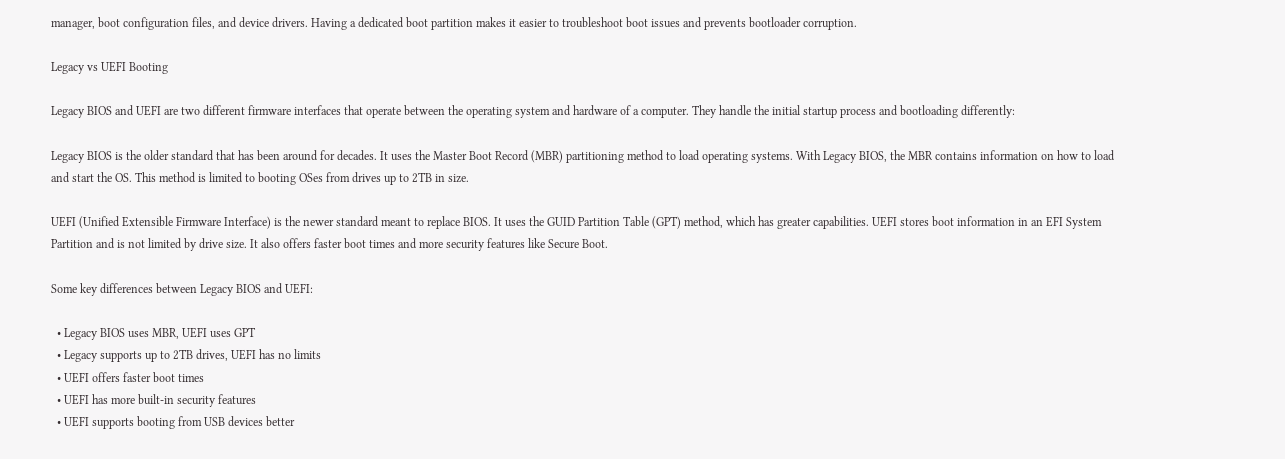manager, boot configuration files, and device drivers. Having a dedicated boot partition makes it easier to troubleshoot boot issues and prevents bootloader corruption.

Legacy vs UEFI Booting

Legacy BIOS and UEFI are two different firmware interfaces that operate between the operating system and hardware of a computer. They handle the initial startup process and bootloading differently:

Legacy BIOS is the older standard that has been around for decades. It uses the Master Boot Record (MBR) partitioning method to load operating systems. With Legacy BIOS, the MBR contains information on how to load and start the OS. This method is limited to booting OSes from drives up to 2TB in size.

UEFI (Unified Extensible Firmware Interface) is the newer standard meant to replace BIOS. It uses the GUID Partition Table (GPT) method, which has greater capabilities. UEFI stores boot information in an EFI System Partition and is not limited by drive size. It also offers faster boot times and more security features like Secure Boot.

Some key differences between Legacy BIOS and UEFI:

  • Legacy BIOS uses MBR, UEFI uses GPT
  • Legacy supports up to 2TB drives, UEFI has no limits
  • UEFI offers faster boot times
  • UEFI has more built-in security features
  • UEFI supports booting from USB devices better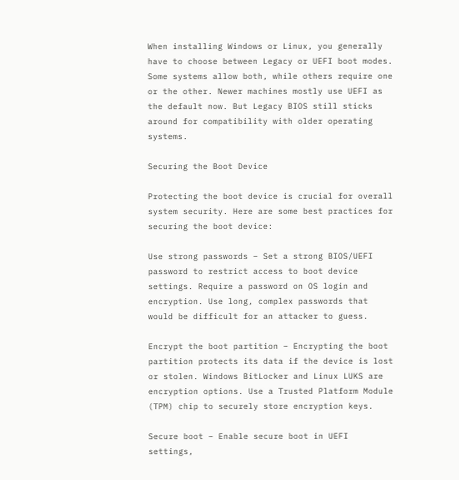When installing Windows or Linux, you generally have to choose between Legacy or UEFI boot modes. Some systems allow both, while others require one or the other. Newer machines mostly use UEFI as the default now. But Legacy BIOS still sticks around for compatibility with older operating systems.

Securing the Boot Device

Protecting the boot device is crucial for overall system security. Here are some best practices for securing the boot device:

Use strong passwords – Set a strong BIOS/UEFI password to restrict access to boot device settings. Require a password on OS login and encryption. Use long, complex passwords that would be difficult for an attacker to guess.

Encrypt the boot partition – Encrypting the boot partition protects its data if the device is lost or stolen. Windows BitLocker and Linux LUKS are encryption options. Use a Trusted Platform Module (TPM) chip to securely store encryption keys.

Secure boot – Enable secure boot in UEFI settings,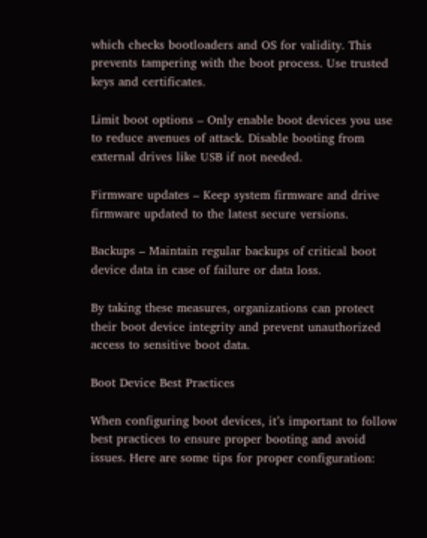which checks bootloaders and OS for validity. This prevents tampering with the boot process. Use trusted keys and certificates.

Limit boot options – Only enable boot devices you use to reduce avenues of attack. Disable booting from external drives like USB if not needed.

Firmware updates – Keep system firmware and drive firmware updated to the latest secure versions.

Backups – Maintain regular backups of critical boot device data in case of failure or data loss.

By taking these measures, organizations can protect their boot device integrity and prevent unauthorized access to sensitive boot data.

Boot Device Best Practices

When configuring boot devices, it’s important to follow best practices to ensure proper booting and avoid issues. Here are some tips for proper configuration: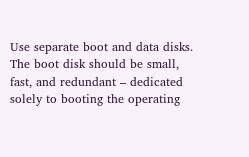Use separate boot and data disks. The boot disk should be small, fast, and redundant – dedicated solely to booting the operating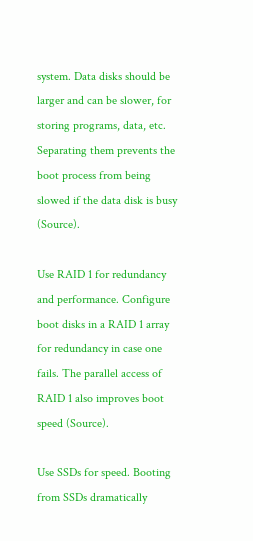system. Data disks should be larger and can be slower, for storing programs, data, etc. Separating them prevents the boot process from being slowed if the data disk is busy (Source).

Use RAID 1 for redundancy and performance. Configure boot disks in a RAID 1 array for redundancy in case one fails. The parallel access of RAID 1 also improves boot speed (Source).

Use SSDs for speed. Booting from SSDs dramatically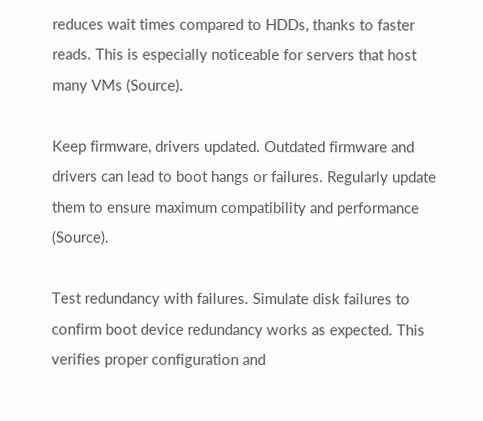reduces wait times compared to HDDs, thanks to faster reads. This is especially noticeable for servers that host many VMs (Source).

Keep firmware, drivers updated. Outdated firmware and drivers can lead to boot hangs or failures. Regularly update them to ensure maximum compatibility and performance (Source).

Test redundancy with failures. Simulate disk failures to confirm boot device redundancy works as expected. This verifies proper configuration and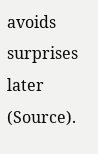avoids surprises later (Source).